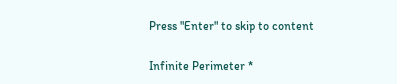Press "Enter" to skip to content

Infinite Perimeter *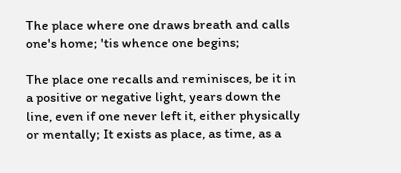The place where one draws breath and calls one's home; 'tis whence one begins;

The place one recalls and reminisces, be it in a positive or negative light, years down the line, even if one never left it, either physically or mentally; It exists as place, as time, as a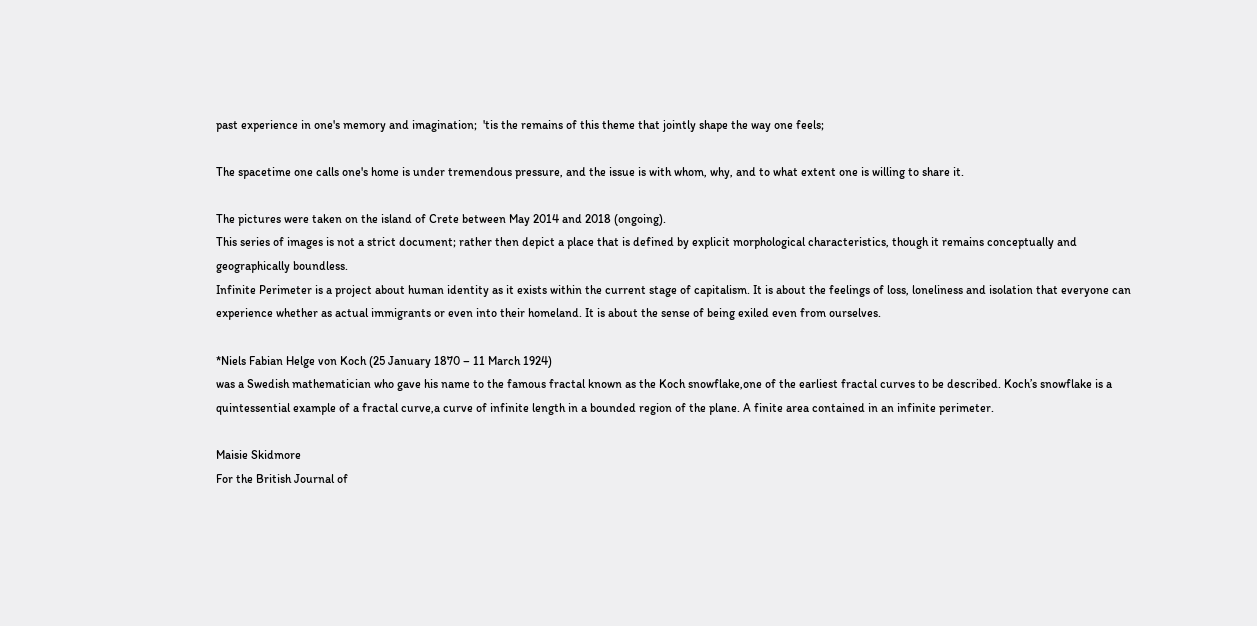past experience in one's memory and imagination;  'tis the remains of this theme that jointly shape the way one feels;

The spacetime one calls one's home is under tremendous pressure, and the issue is with whom, why, and to what extent one is willing to share it.

The pictures were taken on the island of Crete between May 2014 and 2018 (ongoing).
This series of images is not a strict document; rather then depict a place that is defined by explicit morphological characteristics, though it remains conceptually and geographically boundless.
Infinite Perimeter is a project about human identity as it exists within the current stage of capitalism. It is about the feelings of loss, loneliness and isolation that everyone can experience whether as actual immigrants or even into their homeland. It is about the sense of being exiled even from ourselves.

*Niels Fabian Helge von Koch (25 January 1870 – 11 March 1924)
was a Swedish mathematician who gave his name to the famous fractal known as the Koch snowflake,one of the earliest fractal curves to be described. Koch’s snowflake is a quintessential example of a fractal curve,a curve of infinite length in a bounded region of the plane. A finite area contained in an infinite perimeter.

Maisie Skidmore
For the British Journal of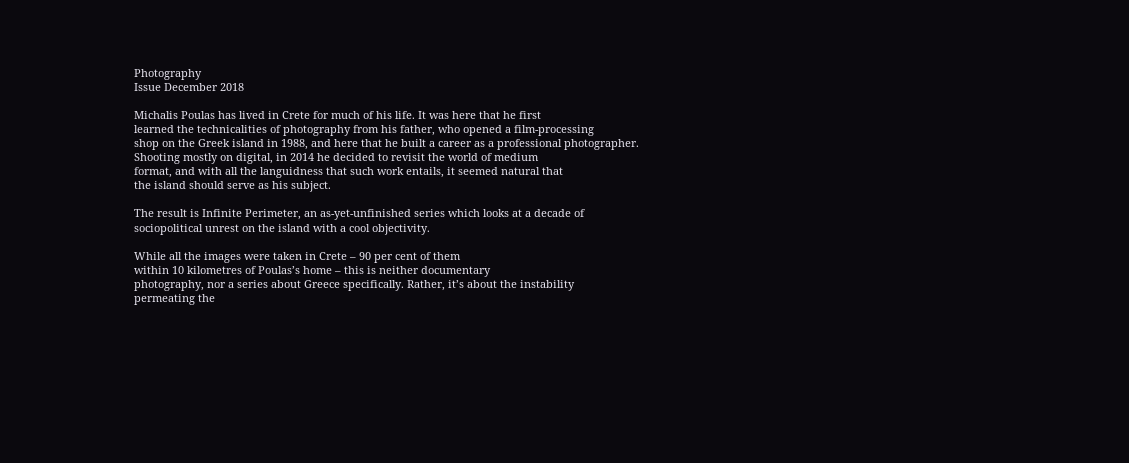Photography
Issue December 2018

Michalis Poulas has lived in Crete for much of his life. It was here that he first
learned the technicalities of photography from his father, who opened a film-processing
shop on the Greek island in 1988, and here that he built a career as a professional photographer.
Shooting mostly on digital, in 2014 he decided to revisit the world of medium
format, and with all the languidness that such work entails, it seemed natural that
the island should serve as his subject.

The result is Infinite Perimeter, an as-yet-unfinished series which looks at a decade of
sociopolitical unrest on the island with a cool objectivity.

While all the images were taken in Crete – 90 per cent of them
within 10 kilometres of Poulas’s home – this is neither documentary
photography, nor a series about Greece specifically. Rather, it’s about the instability
permeating the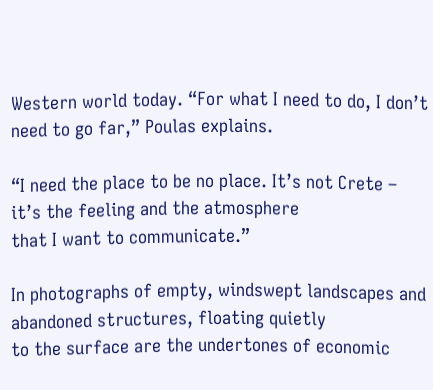Western world today. “For what I need to do, I don’t need to go far,” Poulas explains.

“I need the place to be no place. It’s not Crete – it’s the feeling and the atmosphere
that I want to communicate.”

In photographs of empty, windswept landscapes and abandoned structures, floating quietly
to the surface are the undertones of economic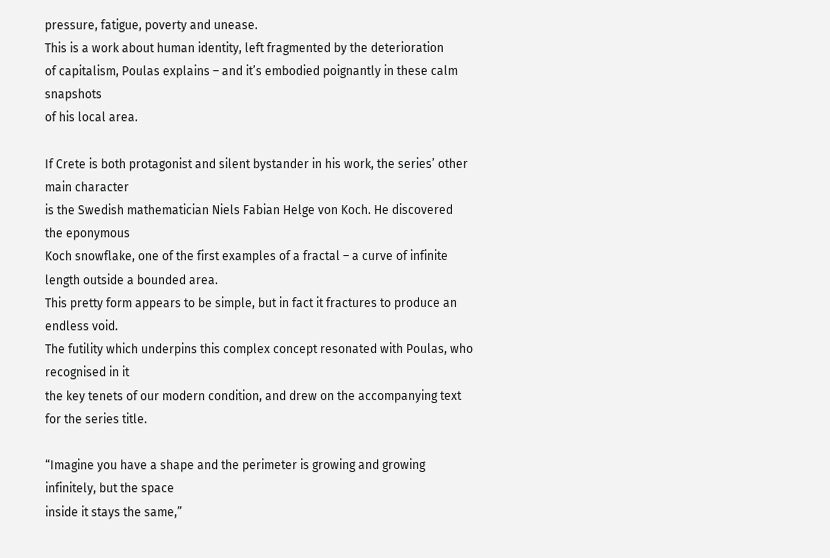pressure, fatigue, poverty and unease.
This is a work about human identity, left fragmented by the deterioration
of capitalism, Poulas explains – and it’s embodied poignantly in these calm snapshots
of his local area.

If Crete is both protagonist and silent bystander in his work, the series’ other main character
is the Swedish mathematician Niels Fabian Helge von Koch. He discovered the eponymous
Koch snowflake, one of the first examples of a fractal – a curve of infinite length outside a bounded area.
This pretty form appears to be simple, but in fact it fractures to produce an endless void.
The futility which underpins this complex concept resonated with Poulas, who recognised in it
the key tenets of our modern condition, and drew on the accompanying text for the series title.

“Imagine you have a shape and the perimeter is growing and growing infinitely, but the space
inside it stays the same,”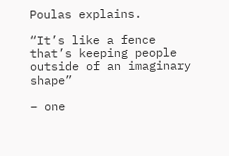Poulas explains.

“It’s like a fence that’s keeping people
outside of an imaginary shape”

– one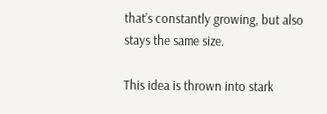that’s constantly growing, but also stays the same size.

This idea is thrown into stark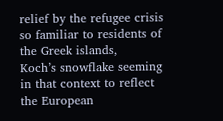relief by the refugee crisis so familiar to residents of the Greek islands,
Koch’s snowflake seeming in that context to reflect the European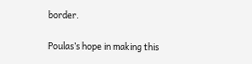border.

Poulas’s hope in making this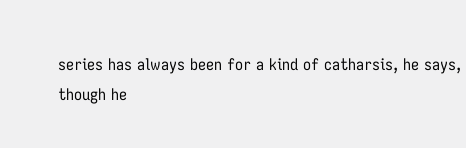series has always been for a kind of catharsis, he says,
though he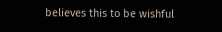believes this to be wishful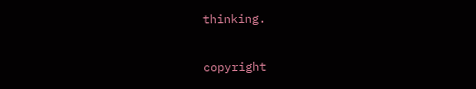thinking.

copyright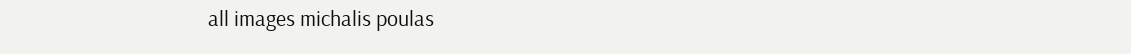all images michalis poulas